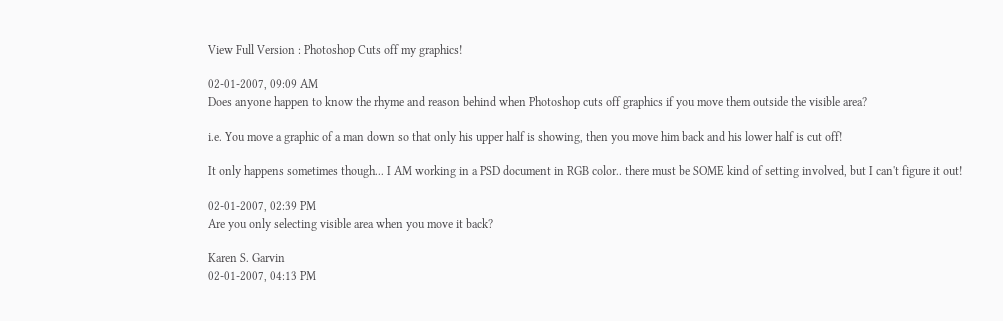View Full Version : Photoshop Cuts off my graphics!

02-01-2007, 09:09 AM
Does anyone happen to know the rhyme and reason behind when Photoshop cuts off graphics if you move them outside the visible area?

i.e. You move a graphic of a man down so that only his upper half is showing, then you move him back and his lower half is cut off!

It only happens sometimes though... I AM working in a PSD document in RGB color.. there must be SOME kind of setting involved, but I can't figure it out!

02-01-2007, 02:39 PM
Are you only selecting visible area when you move it back?

Karen S. Garvin
02-01-2007, 04:13 PM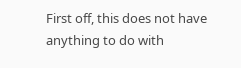First off, this does not have anything to do with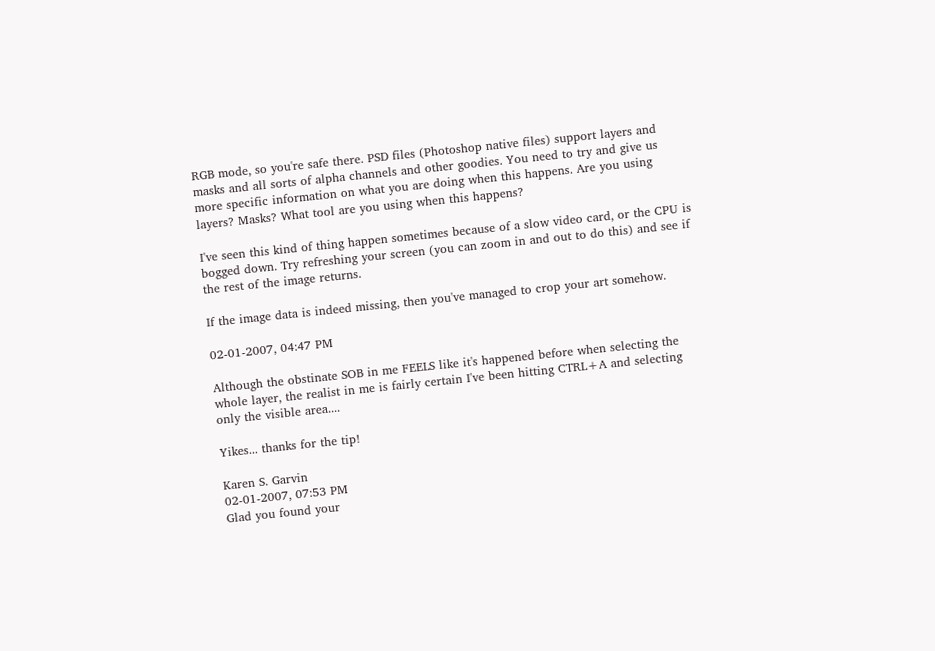RGB mode, so you're safe there. PSD files (Photoshop native files) support layers and masks and all sorts of alpha channels and other goodies. You need to try and give us more specific information on what you are doing when this happens. Are you using layers? Masks? What tool are you using when this happens?

I've seen this kind of thing happen sometimes because of a slow video card, or the CPU is bogged down. Try refreshing your screen (you can zoom in and out to do this) and see if the rest of the image returns.

If the image data is indeed missing, then you've managed to crop your art somehow.

02-01-2007, 04:47 PM

Although the obstinate SOB in me FEELS like it's happened before when selecting the whole layer, the realist in me is fairly certain I've been hitting CTRL+A and selecting only the visible area....

Yikes... thanks for the tip!

Karen S. Garvin
02-01-2007, 07:53 PM
Glad you found your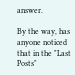answer.

By the way, has anyone noticed that in the "Last Posts"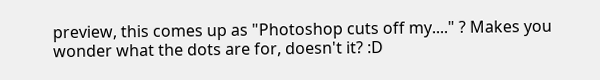preview, this comes up as "Photoshop cuts off my...." ? Makes you wonder what the dots are for, doesn't it? :D